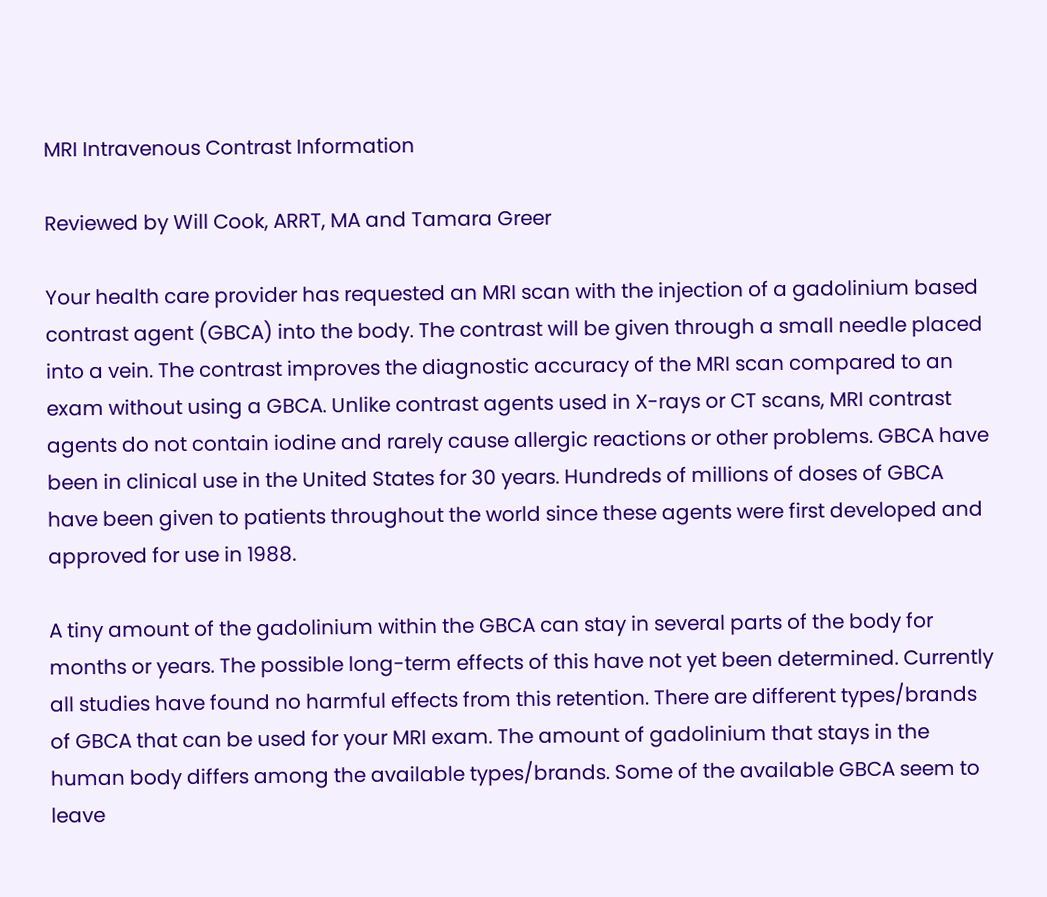MRI Intravenous Contrast Information

Reviewed by Will Cook, ARRT, MA and Tamara Greer

Your health care provider has requested an MRI scan with the injection of a gadolinium based contrast agent (GBCA) into the body. The contrast will be given through a small needle placed into a vein. The contrast improves the diagnostic accuracy of the MRI scan compared to an exam without using a GBCA. Unlike contrast agents used in X-rays or CT scans, MRI contrast agents do not contain iodine and rarely cause allergic reactions or other problems. GBCA have been in clinical use in the United States for 30 years. Hundreds of millions of doses of GBCA have been given to patients throughout the world since these agents were first developed and approved for use in 1988.

A tiny amount of the gadolinium within the GBCA can stay in several parts of the body for months or years. The possible long-term effects of this have not yet been determined. Currently all studies have found no harmful effects from this retention. There are different types/brands of GBCA that can be used for your MRI exam. The amount of gadolinium that stays in the human body differs among the available types/brands. Some of the available GBCA seem to leave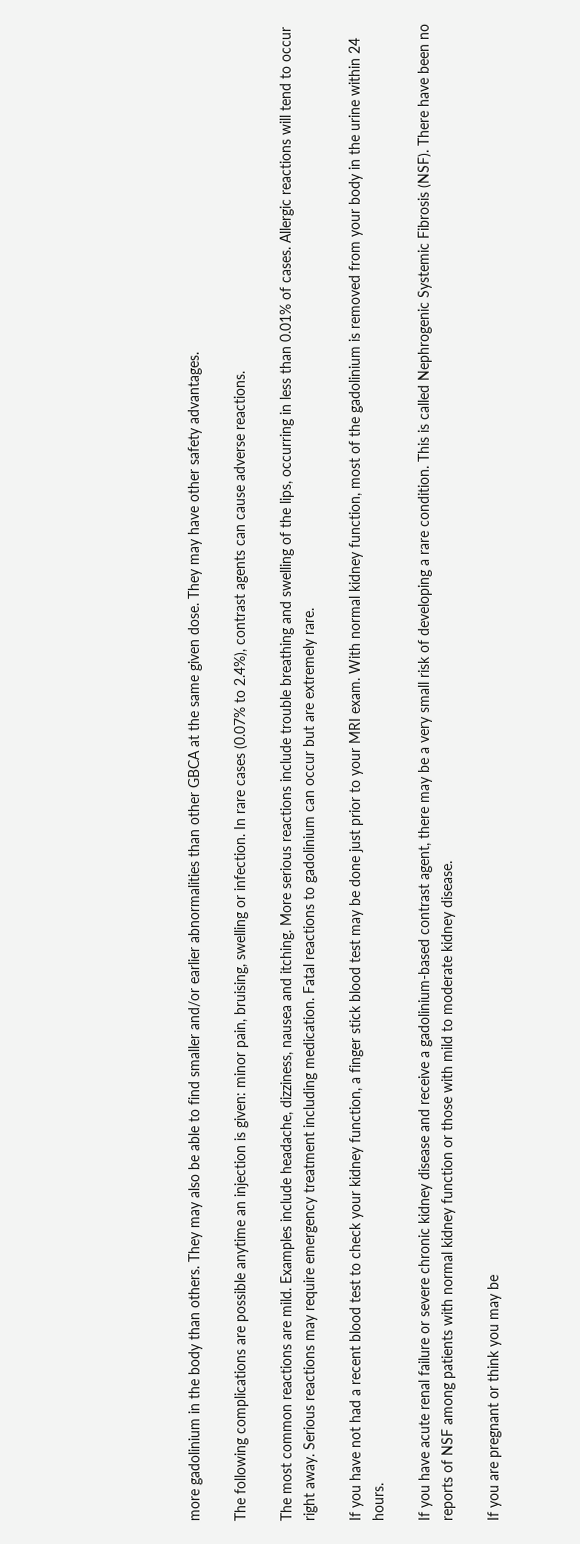more gadolinium in the body than others. They may also be able to find smaller and/or earlier abnormalities than other GBCA at the same given dose. They may have other safety advantages.

The following complications are possible anytime an injection is given: minor pain, bruising, swelling or infection. In rare cases (0.07% to 2.4%), contrast agents can cause adverse reactions.

The most common reactions are mild. Examples include headache, dizziness, nausea and itching. More serious reactions include trouble breathing and swelling of the lips, occurring in less than 0.01% of cases. Allergic reactions will tend to occur right away. Serious reactions may require emergency treatment including medication. Fatal reactions to gadolinium can occur but are extremely rare.

If you have not had a recent blood test to check your kidney function, a finger stick blood test may be done just prior to your MRI exam. With normal kidney function, most of the gadolinium is removed from your body in the urine within 24 hours.

If you have acute renal failure or severe chronic kidney disease and receive a gadolinium-based contrast agent, there may be a very small risk of developing a rare condition. This is called Nephrogenic Systemic Fibrosis (NSF). There have been no reports of NSF among patients with normal kidney function or those with mild to moderate kidney disease.

If you are pregnant or think you may be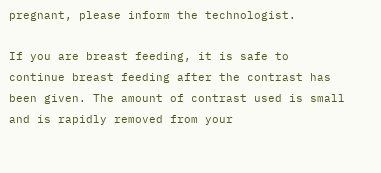pregnant, please inform the technologist.

If you are breast feeding, it is safe to continue breast feeding after the contrast has been given. The amount of contrast used is small and is rapidly removed from your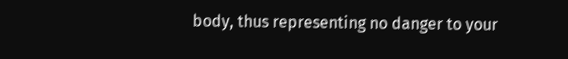body, thus representing no danger to your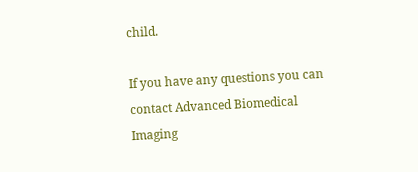child.

If you have any questions you can contact Advanced Biomedical Imaging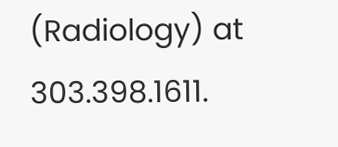(Radiology) at 303.398.1611.